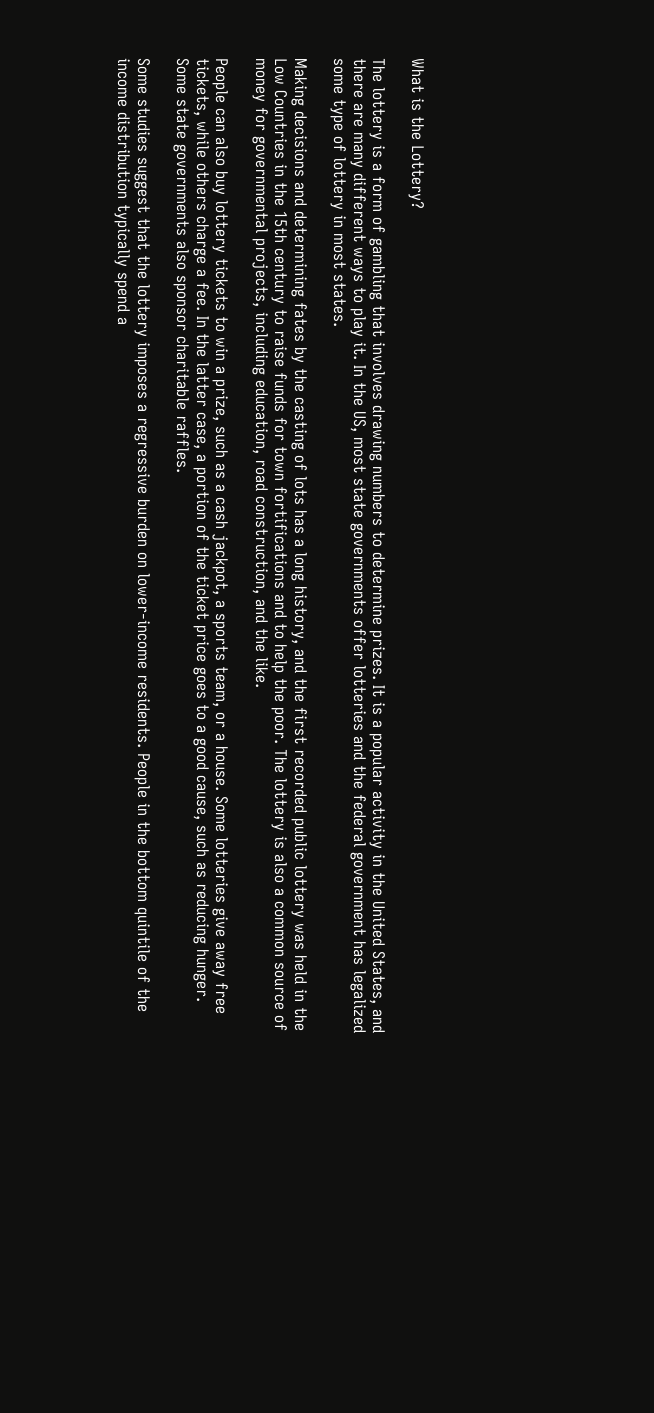What is the Lottery?

The lottery is a form of gambling that involves drawing numbers to determine prizes. It is a popular activity in the United States, and there are many different ways to play it. In the US, most state governments offer lotteries and the federal government has legalized some type of lottery in most states.

Making decisions and determining fates by the casting of lots has a long history, and the first recorded public lottery was held in the Low Countries in the 15th century to raise funds for town fortifications and to help the poor. The lottery is also a common source of money for governmental projects, including education, road construction, and the like.

People can also buy lottery tickets to win a prize, such as a cash jackpot, a sports team, or a house. Some lotteries give away free tickets, while others charge a fee. In the latter case, a portion of the ticket price goes to a good cause, such as reducing hunger. Some state governments also sponsor charitable raffles.

Some studies suggest that the lottery imposes a regressive burden on lower-income residents. People in the bottom quintile of the income distribution typically spend a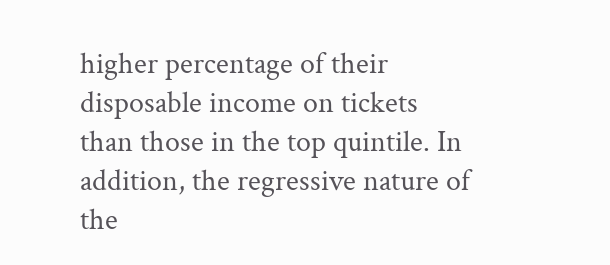higher percentage of their disposable income on tickets than those in the top quintile. In addition, the regressive nature of the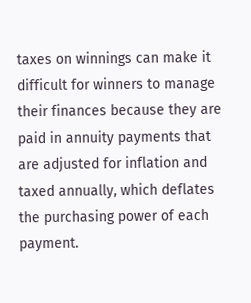taxes on winnings can make it difficult for winners to manage their finances because they are paid in annuity payments that are adjusted for inflation and taxed annually, which deflates the purchasing power of each payment.